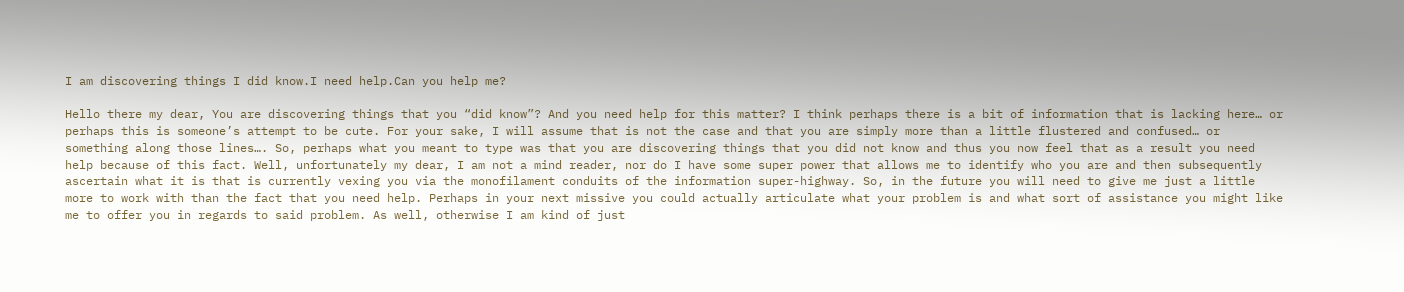I am discovering things I did know.I need help.Can you help me?

Hello there my dear, You are discovering things that you “did know”? And you need help for this matter? I think perhaps there is a bit of information that is lacking here… or perhaps this is someone’s attempt to be cute. For your sake, I will assume that is not the case and that you are simply more than a little flustered and confused… or something along those lines…. So, perhaps what you meant to type was that you are discovering things that you did not know and thus you now feel that as a result you need help because of this fact. Well, unfortunately my dear, I am not a mind reader, nor do I have some super power that allows me to identify who you are and then subsequently ascertain what it is that is currently vexing you via the monofilament conduits of the information super-highway. So, in the future you will need to give me just a little more to work with than the fact that you need help. Perhaps in your next missive you could actually articulate what your problem is and what sort of assistance you might like me to offer you in regards to said problem. As well, otherwise I am kind of just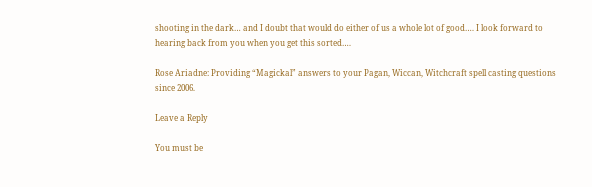shooting in the dark… and I doubt that would do either of us a whole lot of good…. I look forward to hearing back from you when you get this sorted….

Rose Ariadne: Providing “Magickal” answers to your Pagan, Wiccan, Witchcraft spell casting questions since 2006.

Leave a Reply

You must be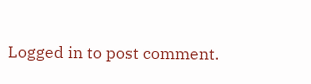Logged in to post comment.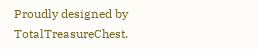Proudly designed by TotalTreasureChest.